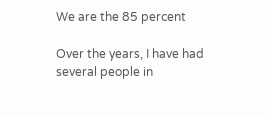We are the 85 percent

Over the years, I have had several people in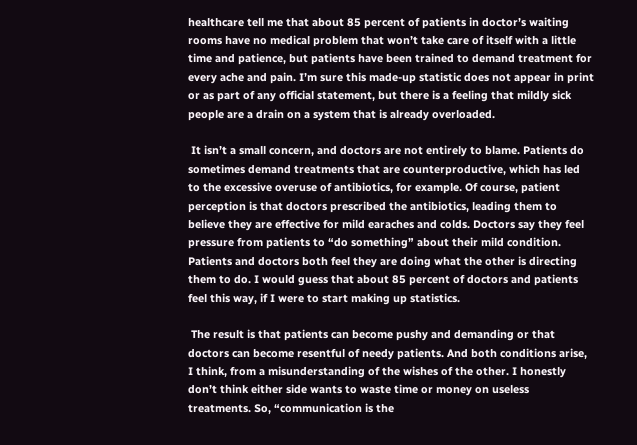healthcare tell me that about 85 percent of patients in doctor’s waiting rooms have no medical problem that won’t take care of itself with a little time and patience, but patients have been trained to demand treatment for every ache and pain. I’m sure this made-up statistic does not appear in print or as part of any official statement, but there is a feeling that mildly sick people are a drain on a system that is already overloaded.

 It isn’t a small concern, and doctors are not entirely to blame. Patients do sometimes demand treatments that are counterproductive, which has led to the excessive overuse of antibiotics, for example. Of course, patient perception is that doctors prescribed the antibiotics, leading them to believe they are effective for mild earaches and colds. Doctors say they feel pressure from patients to “do something” about their mild condition. Patients and doctors both feel they are doing what the other is directing them to do. I would guess that about 85 percent of doctors and patients feel this way, if I were to start making up statistics.

 The result is that patients can become pushy and demanding or that doctors can become resentful of needy patients. And both conditions arise, I think, from a misunderstanding of the wishes of the other. I honestly don’t think either side wants to waste time or money on useless treatments. So, “communication is the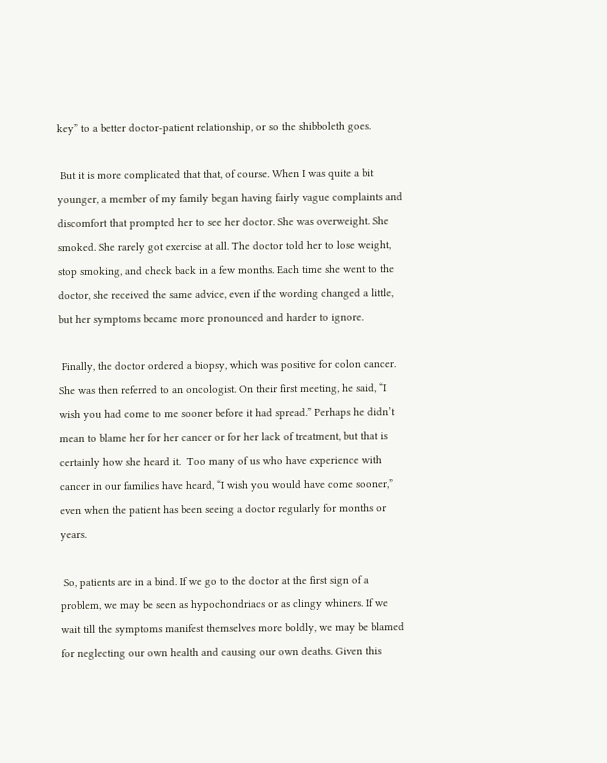key” to a better doctor-patient relationship, or so the shibboleth goes.

 But it is more complicated that that, of course. When I was quite a bit younger, a member of my family began having fairly vague complaints and discomfort that prompted her to see her doctor. She was overweight. She smoked. She rarely got exercise at all. The doctor told her to lose weight, stop smoking, and check back in a few months. Each time she went to the doctor, she received the same advice, even if the wording changed a little, but her symptoms became more pronounced and harder to ignore.

 Finally, the doctor ordered a biopsy, which was positive for colon cancer. She was then referred to an oncologist. On their first meeting, he said, “I wish you had come to me sooner before it had spread.” Perhaps he didn’t mean to blame her for her cancer or for her lack of treatment, but that is certainly how she heard it.  Too many of us who have experience with cancer in our families have heard, “I wish you would have come sooner,” even when the patient has been seeing a doctor regularly for months or years.

 So, patients are in a bind. If we go to the doctor at the first sign of a problem, we may be seen as hypochondriacs or as clingy whiners. If we wait till the symptoms manifest themselves more boldly, we may be blamed for neglecting our own health and causing our own deaths. Given this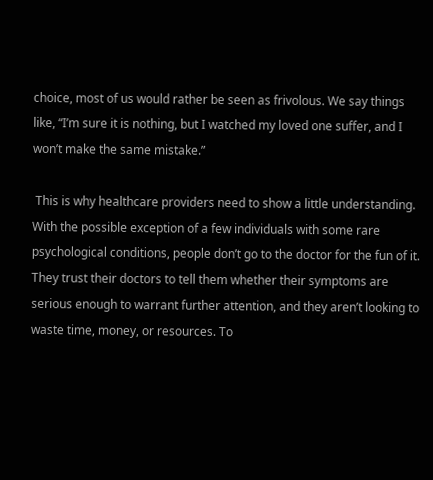choice, most of us would rather be seen as frivolous. We say things like, “I’m sure it is nothing, but I watched my loved one suffer, and I won’t make the same mistake.”

 This is why healthcare providers need to show a little understanding. With the possible exception of a few individuals with some rare psychological conditions, people don’t go to the doctor for the fun of it. They trust their doctors to tell them whether their symptoms are serious enough to warrant further attention, and they aren’t looking to waste time, money, or resources. To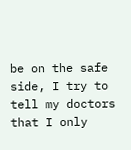be on the safe side, I try to tell my doctors that I only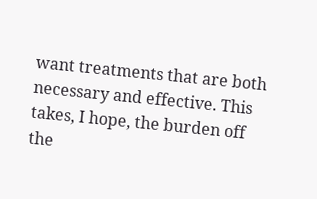want treatments that are both necessary and effective. This takes, I hope, the burden off the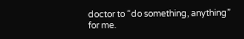doctor to “do something, anything” for me.